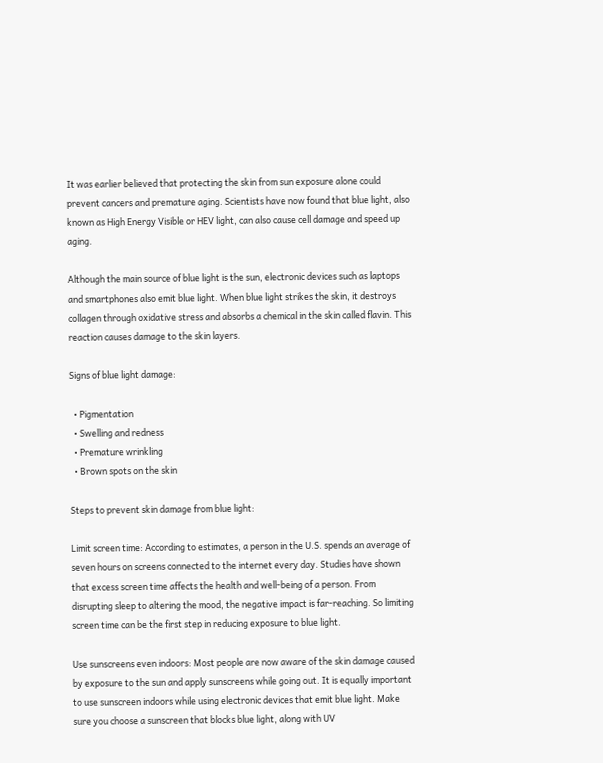It was earlier believed that protecting the skin from sun exposure alone could prevent cancers and premature aging. Scientists have now found that blue light, also known as High Energy Visible or HEV light, can also cause cell damage and speed up aging.

Although the main source of blue light is the sun, electronic devices such as laptops and smartphones also emit blue light. When blue light strikes the skin, it destroys collagen through oxidative stress and absorbs a chemical in the skin called flavin. This reaction causes damage to the skin layers.

Signs of blue light damage:

  • Pigmentation
  • Swelling and redness
  • Premature wrinkling
  • Brown spots on the skin

Steps to prevent skin damage from blue light:

Limit screen time: According to estimates, a person in the U.S. spends an average of seven hours on screens connected to the internet every day. Studies have shown that excess screen time affects the health and well-being of a person. From disrupting sleep to altering the mood, the negative impact is far-reaching. So limiting screen time can be the first step in reducing exposure to blue light.

Use sunscreens even indoors: Most people are now aware of the skin damage caused by exposure to the sun and apply sunscreens while going out. It is equally important to use sunscreen indoors while using electronic devices that emit blue light. Make sure you choose a sunscreen that blocks blue light, along with UV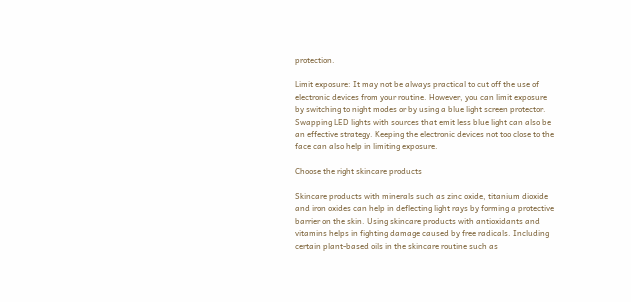protection.

Limit exposure: It may not be always practical to cut off the use of electronic devices from your routine. However, you can limit exposure by switching to night modes or by using a blue light screen protector. Swapping LED lights with sources that emit less blue light can also be an effective strategy. Keeping the electronic devices not too close to the face can also help in limiting exposure.

Choose the right skincare products

Skincare products with minerals such as zinc oxide, titanium dioxide and iron oxides can help in deflecting light rays by forming a protective barrier on the skin. Using skincare products with antioxidants and vitamins helps in fighting damage caused by free radicals. Including certain plant-based oils in the skincare routine such as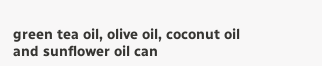green tea oil, olive oil, coconut oil and sunflower oil can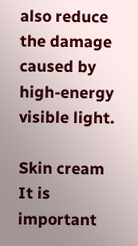also reduce the damage caused by high-energy visible light.

Skin cream
It is important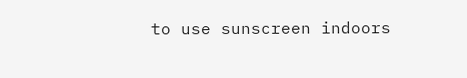to use sunscreen indoors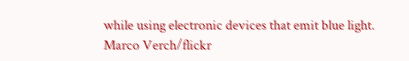while using electronic devices that emit blue light. Marco Verch/flickr